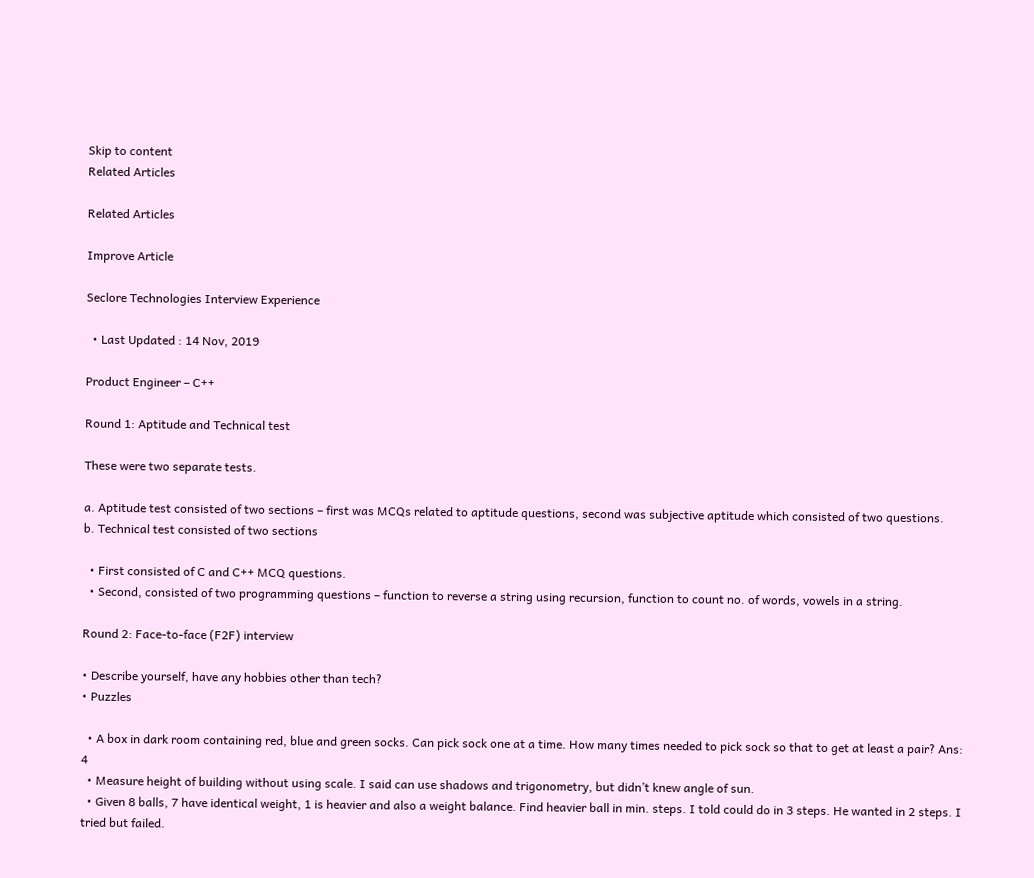Skip to content
Related Articles

Related Articles

Improve Article

Seclore Technologies Interview Experience

  • Last Updated : 14 Nov, 2019

Product Engineer – C++

Round 1: Aptitude and Technical test

These were two separate tests.

a. Aptitude test consisted of two sections – first was MCQs related to aptitude questions, second was subjective aptitude which consisted of two questions.
b. Technical test consisted of two sections

  • First consisted of C and C++ MCQ questions.
  • Second, consisted of two programming questions – function to reverse a string using recursion, function to count no. of words, vowels in a string.

Round 2: Face-to-face (F2F) interview

• Describe yourself, have any hobbies other than tech?
• Puzzles

  • A box in dark room containing red, blue and green socks. Can pick sock one at a time. How many times needed to pick sock so that to get at least a pair? Ans: 4
  • Measure height of building without using scale. I said can use shadows and trigonometry, but didn’t knew angle of sun.
  • Given 8 balls, 7 have identical weight, 1 is heavier and also a weight balance. Find heavier ball in min. steps. I told could do in 3 steps. He wanted in 2 steps. I tried but failed.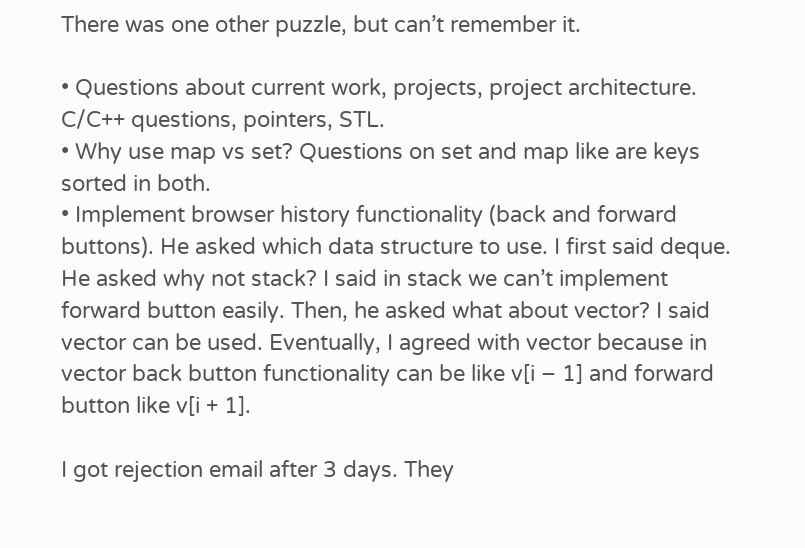There was one other puzzle, but can’t remember it.

• Questions about current work, projects, project architecture. C/C++ questions, pointers, STL.
• Why use map vs set? Questions on set and map like are keys sorted in both.
• Implement browser history functionality (back and forward buttons). He asked which data structure to use. I first said deque. He asked why not stack? I said in stack we can’t implement forward button easily. Then, he asked what about vector? I said vector can be used. Eventually, I agreed with vector because in vector back button functionality can be like v[i – 1] and forward button like v[i + 1].

I got rejection email after 3 days. They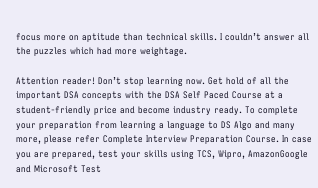focus more on aptitude than technical skills. I couldn’t answer all the puzzles which had more weightage.

Attention reader! Don’t stop learning now. Get hold of all the important DSA concepts with the DSA Self Paced Course at a student-friendly price and become industry ready. To complete your preparation from learning a language to DS Algo and many more, please refer Complete Interview Preparation Course. In case you are prepared, test your skills using TCS, Wipro, AmazonGoogle and Microsoft Test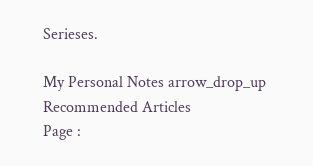Serieses.

My Personal Notes arrow_drop_up
Recommended Articles
Page :